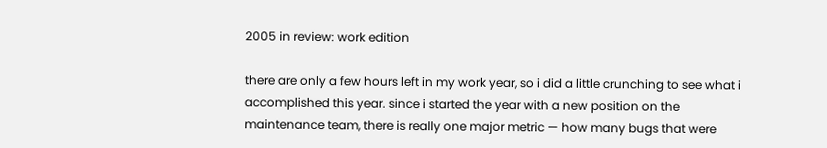2005 in review: work edition

there are only a few hours left in my work year, so i did a little crunching to see what i accomplished this year. since i started the year with a new position on the maintenance team, there is really one major metric — how many bugs that were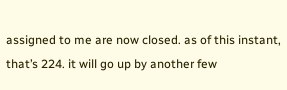assigned to me are now closed. as of this instant, that’s 224. it will go up by another few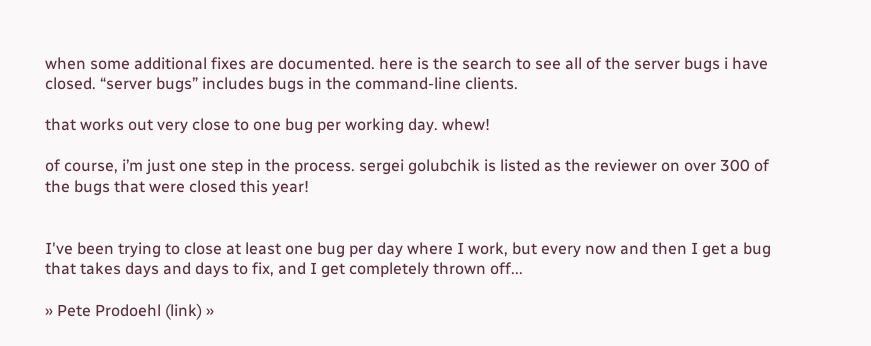when some additional fixes are documented. here is the search to see all of the server bugs i have closed. “server bugs” includes bugs in the command-line clients.

that works out very close to one bug per working day. whew!

of course, i’m just one step in the process. sergei golubchik is listed as the reviewer on over 300 of the bugs that were closed this year!


I've been trying to close at least one bug per day where I work, but every now and then I get a bug that takes days and days to fix, and I get completely thrown off...

» Pete Prodoehl (link) »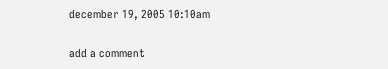december 19, 2005 10:10am

add a comment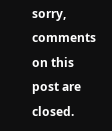sorry, comments on this post are closed.